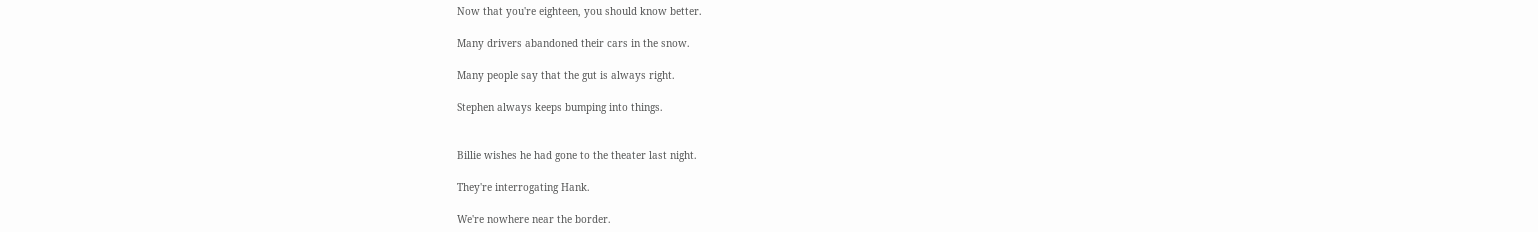Now that you're eighteen, you should know better.

Many drivers abandoned their cars in the snow.

Many people say that the gut is always right.

Stephen always keeps bumping into things.


Billie wishes he had gone to the theater last night.

They're interrogating Hank.

We're nowhere near the border.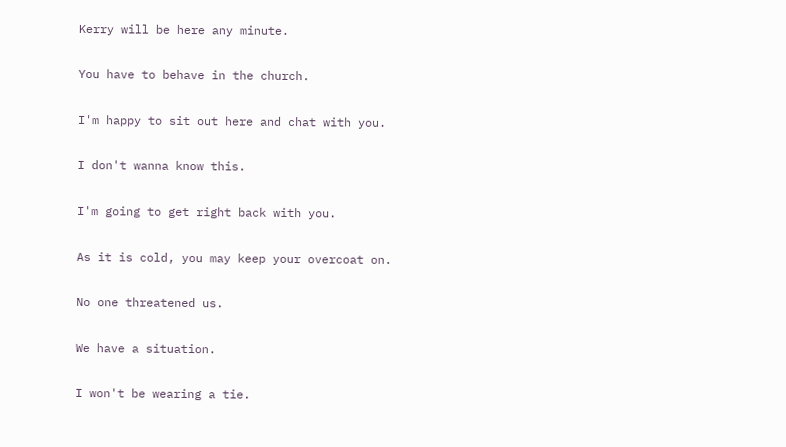Kerry will be here any minute.

You have to behave in the church.

I'm happy to sit out here and chat with you.

I don't wanna know this.

I'm going to get right back with you.

As it is cold, you may keep your overcoat on.

No one threatened us.

We have a situation.

I won't be wearing a tie.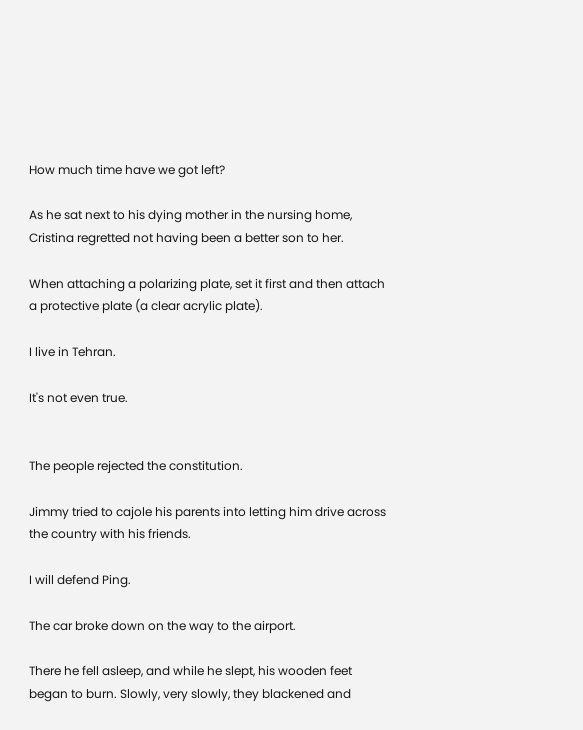How much time have we got left?

As he sat next to his dying mother in the nursing home, Cristina regretted not having been a better son to her.

When attaching a polarizing plate, set it first and then attach a protective plate (a clear acrylic plate).

I live in Tehran.

It's not even true.


The people rejected the constitution.

Jimmy tried to cajole his parents into letting him drive across the country with his friends.

I will defend Ping.

The car broke down on the way to the airport.

There he fell asleep, and while he slept, his wooden feet began to burn. Slowly, very slowly, they blackened and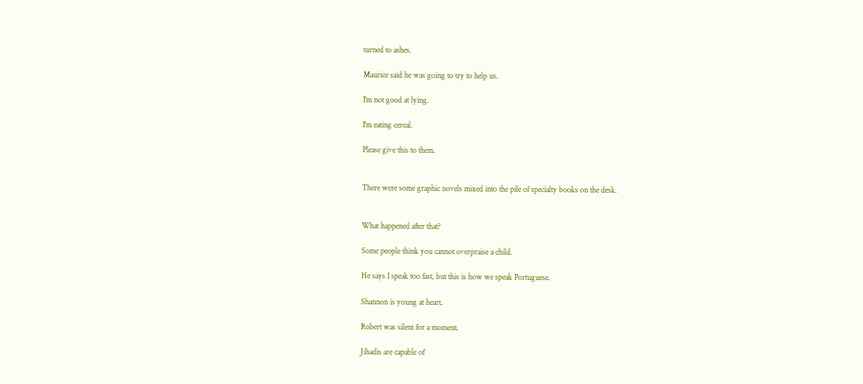turned to ashes.

Maurice said he was going to try to help us.

I'm not good at lying.

I'm eating cereal.

Please give this to them.


There were some graphic novels mixed into the pile of specialty books on the desk.


What happened after that?

Some people think you cannot overpraise a child.

He says I speak too fast, but this is how we speak Portuguese.

Shannon is young at heart.

Robert was silent for a moment.

Jihadis are capable of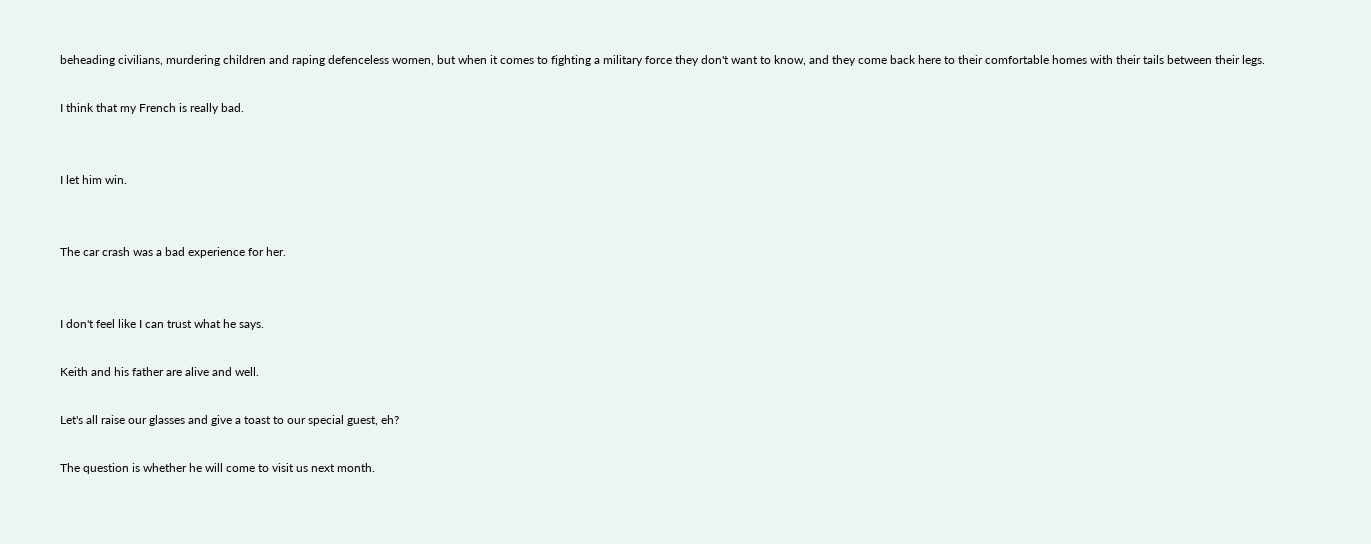beheading civilians, murdering children and raping defenceless women, but when it comes to fighting a military force they don't want to know, and they come back here to their comfortable homes with their tails between their legs.

I think that my French is really bad.


I let him win.


The car crash was a bad experience for her.


I don't feel like I can trust what he says.

Keith and his father are alive and well.

Let's all raise our glasses and give a toast to our special guest, eh?

The question is whether he will come to visit us next month.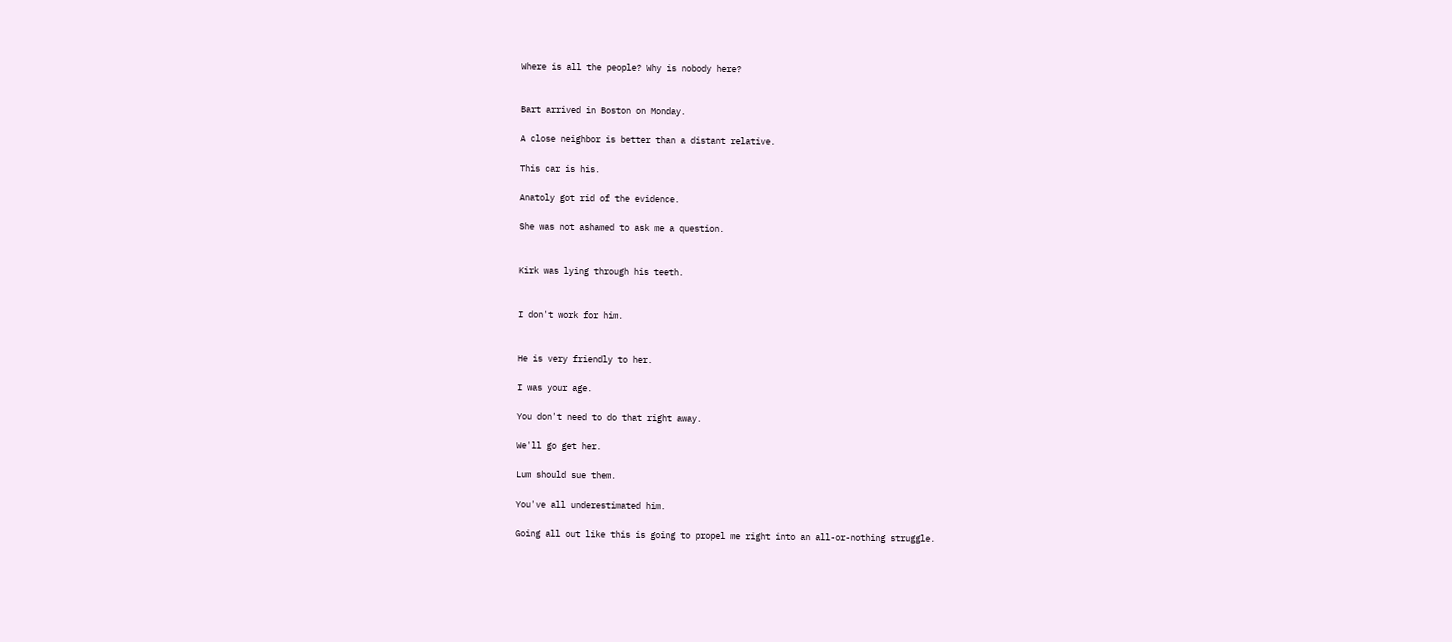Where is all the people? Why is nobody here?


Bart arrived in Boston on Monday.

A close neighbor is better than a distant relative.

This car is his.

Anatoly got rid of the evidence.

She was not ashamed to ask me a question.


Kirk was lying through his teeth.


I don't work for him.


He is very friendly to her.

I was your age.

You don't need to do that right away.

We'll go get her.

Lum should sue them.

You've all underestimated him.

Going all out like this is going to propel me right into an all-or-nothing struggle.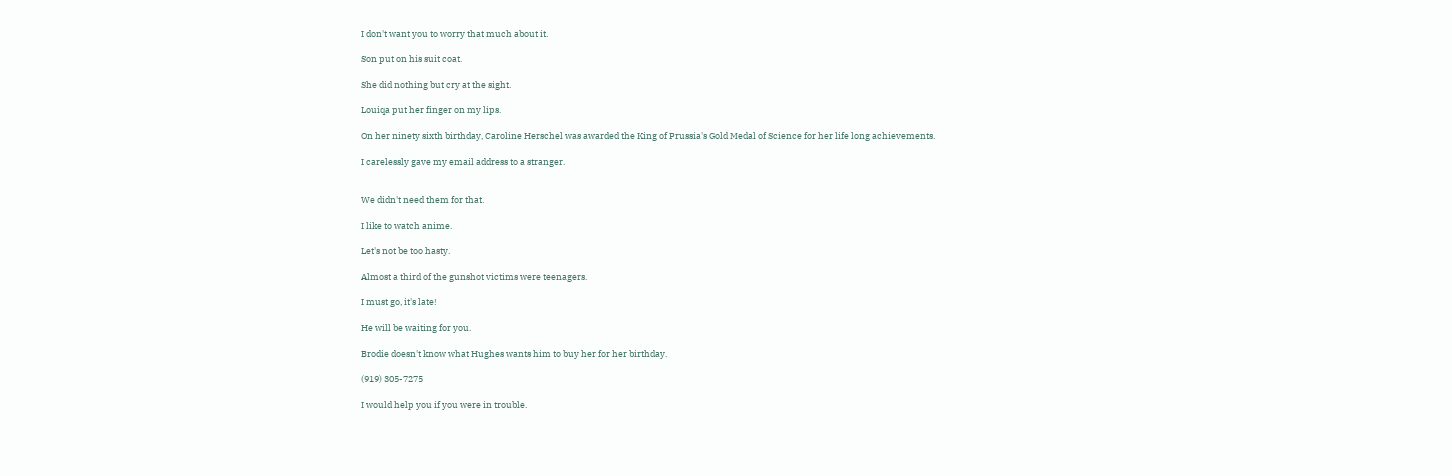I don't want you to worry that much about it.

Son put on his suit coat.

She did nothing but cry at the sight.

Louiqa put her finger on my lips.

On her ninety sixth birthday, Caroline Herschel was awarded the King of Prussia's Gold Medal of Science for her life long achievements.

I carelessly gave my email address to a stranger.


We didn't need them for that.

I like to watch anime.

Let's not be too hasty.

Almost a third of the gunshot victims were teenagers.

I must go, it's late!

He will be waiting for you.

Brodie doesn't know what Hughes wants him to buy her for her birthday.

(919) 305-7275

I would help you if you were in trouble.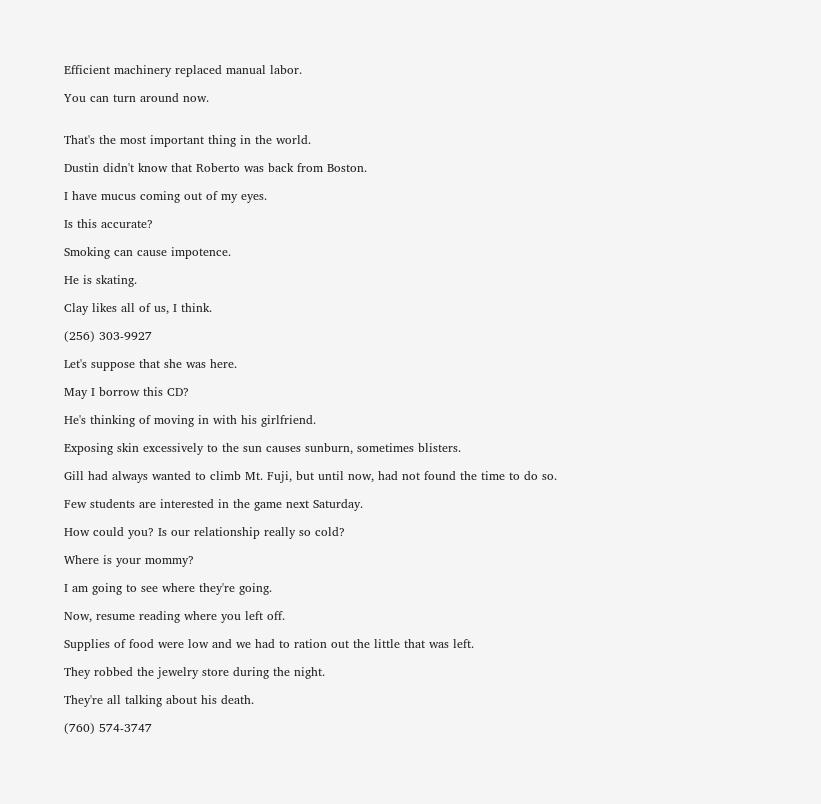Efficient machinery replaced manual labor.

You can turn around now.


That's the most important thing in the world.

Dustin didn't know that Roberto was back from Boston.

I have mucus coming out of my eyes.

Is this accurate?

Smoking can cause impotence.

He is skating.

Clay likes all of us, I think.

(256) 303-9927

Let's suppose that she was here.

May I borrow this CD?

He's thinking of moving in with his girlfriend.

Exposing skin excessively to the sun causes sunburn, sometimes blisters.

Gill had always wanted to climb Mt. Fuji, but until now, had not found the time to do so.

Few students are interested in the game next Saturday.

How could you? Is our relationship really so cold?

Where is your mommy?

I am going to see where they're going.

Now, resume reading where you left off.

Supplies of food were low and we had to ration out the little that was left.

They robbed the jewelry store during the night.

They're all talking about his death.

(760) 574-3747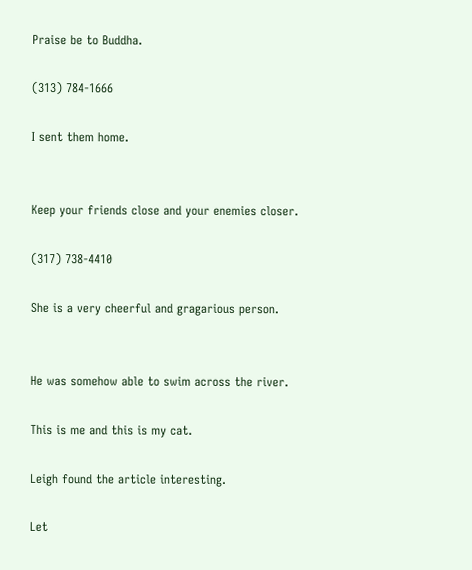Praise be to Buddha.

(313) 784-1666

I sent them home.


Keep your friends close and your enemies closer.

(317) 738-4410

She is a very cheerful and gragarious person.


He was somehow able to swim across the river.

This is me and this is my cat.

Leigh found the article interesting.

Let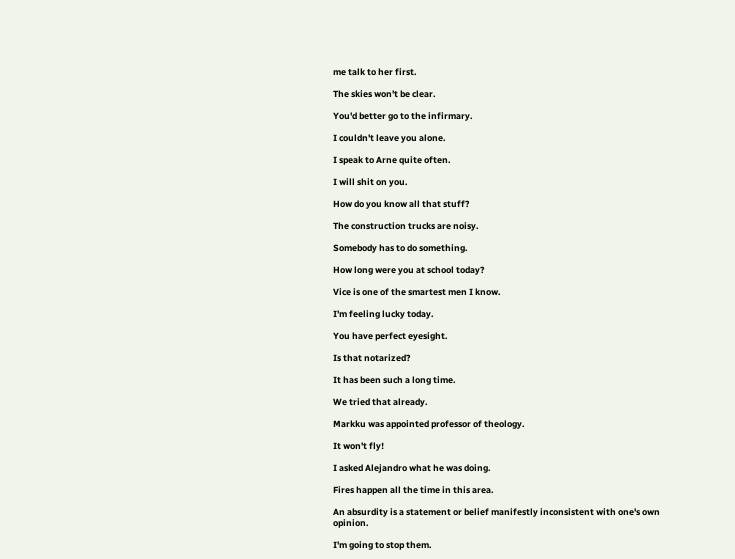me talk to her first.

The skies won't be clear.

You'd better go to the infirmary.

I couldn't leave you alone.

I speak to Arne quite often.

I will shit on you.

How do you know all that stuff?

The construction trucks are noisy.

Somebody has to do something.

How long were you at school today?

Vice is one of the smartest men I know.

I'm feeling lucky today.

You have perfect eyesight.

Is that notarized?

It has been such a long time.

We tried that already.

Markku was appointed professor of theology.

It won't fly!

I asked Alejandro what he was doing.

Fires happen all the time in this area.

An absurdity is a statement or belief manifestly inconsistent with one's own opinion.

I'm going to stop them.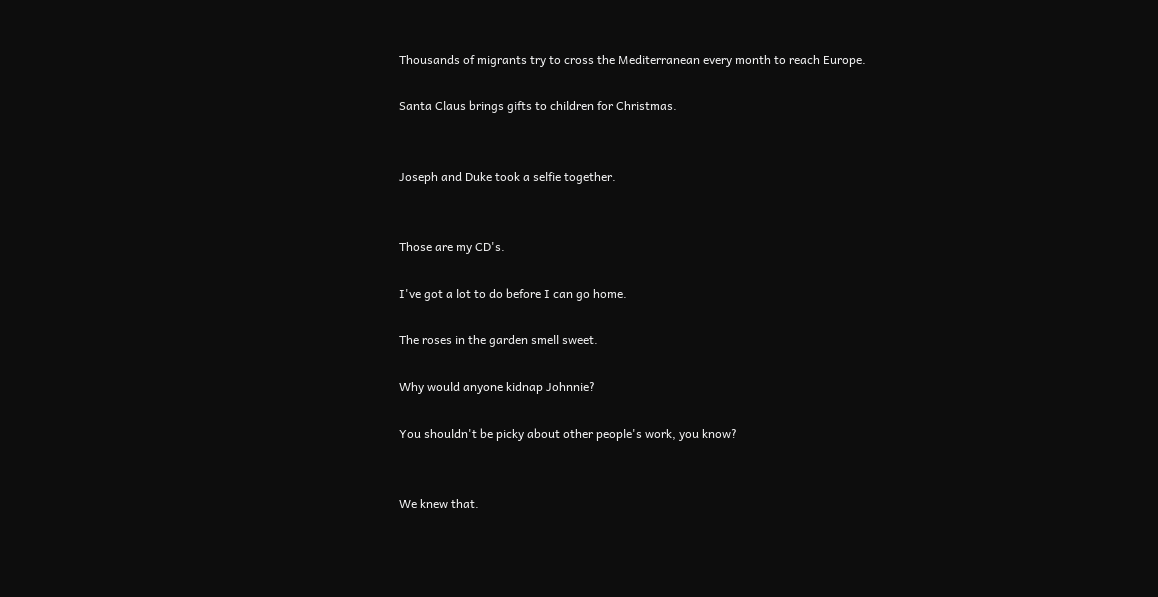Thousands of migrants try to cross the Mediterranean every month to reach Europe.

Santa Claus brings gifts to children for Christmas.


Joseph and Duke took a selfie together.


Those are my CD's.

I've got a lot to do before I can go home.

The roses in the garden smell sweet.

Why would anyone kidnap Johnnie?

You shouldn't be picky about other people's work, you know?


We knew that.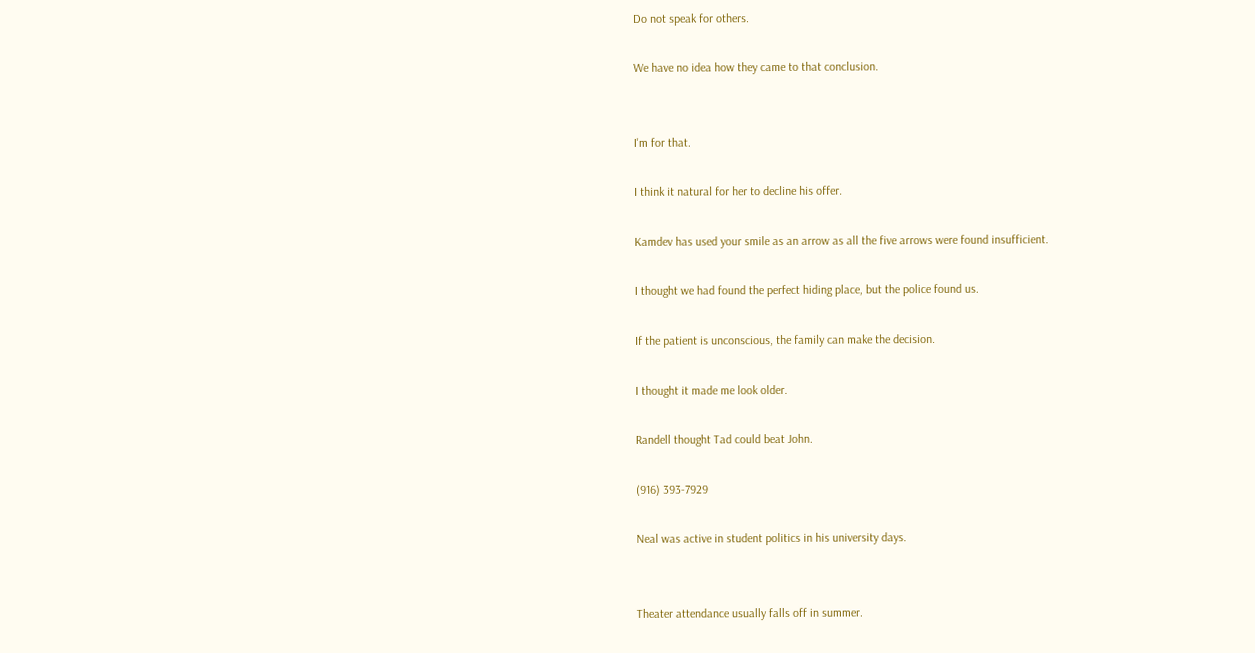Do not speak for others.

We have no idea how they came to that conclusion.


I'm for that.

I think it natural for her to decline his offer.

Kamdev has used your smile as an arrow as all the five arrows were found insufficient.

I thought we had found the perfect hiding place, but the police found us.

If the patient is unconscious, the family can make the decision.

I thought it made me look older.

Randell thought Tad could beat John.

(916) 393-7929

Neal was active in student politics in his university days.


Theater attendance usually falls off in summer.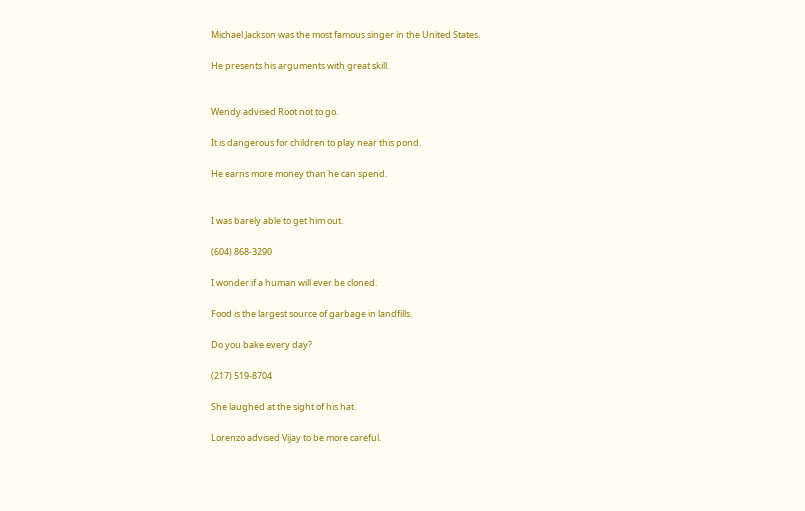Michael Jackson was the most famous singer in the United States.

He presents his arguments with great skill.


Wendy advised Root not to go.

It is dangerous for children to play near this pond.

He earns more money than he can spend.


I was barely able to get him out.

(604) 868-3290

I wonder if a human will ever be cloned.

Food is the largest source of garbage in landfills.

Do you bake every day?

(217) 519-8704

She laughed at the sight of his hat.

Lorenzo advised Vijay to be more careful.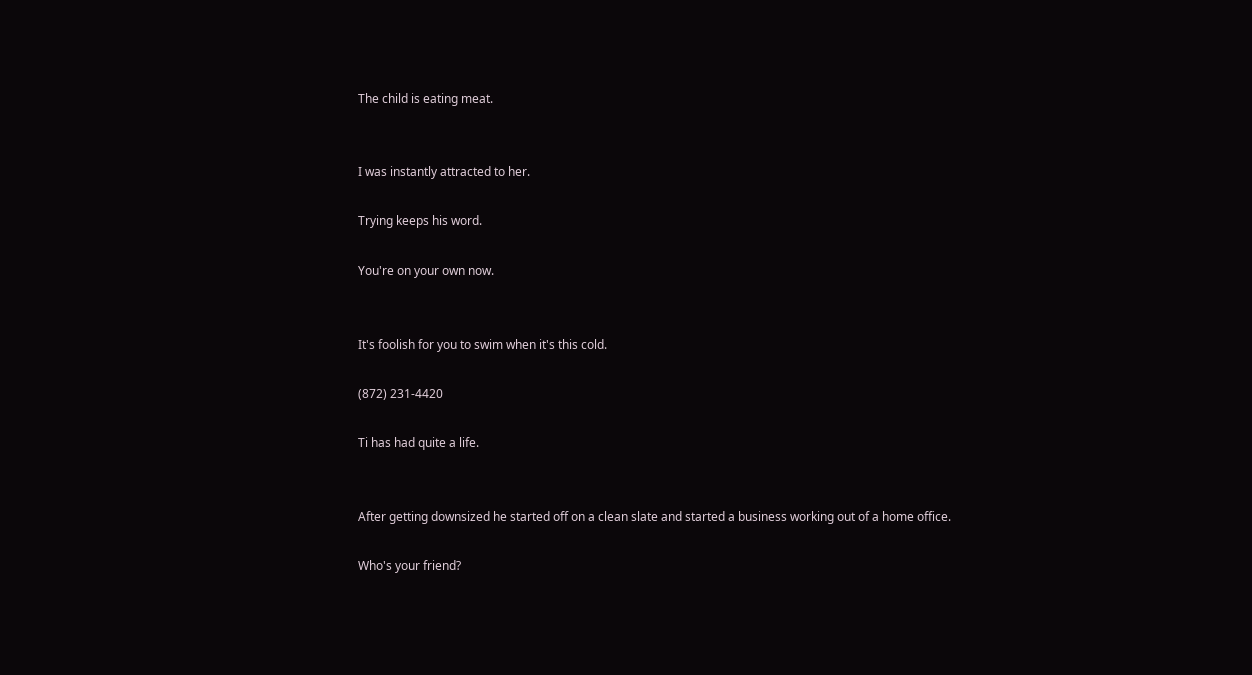The child is eating meat.


I was instantly attracted to her.

Trying keeps his word.

You're on your own now.


It's foolish for you to swim when it's this cold.

(872) 231-4420

Ti has had quite a life.


After getting downsized he started off on a clean slate and started a business working out of a home office.

Who's your friend?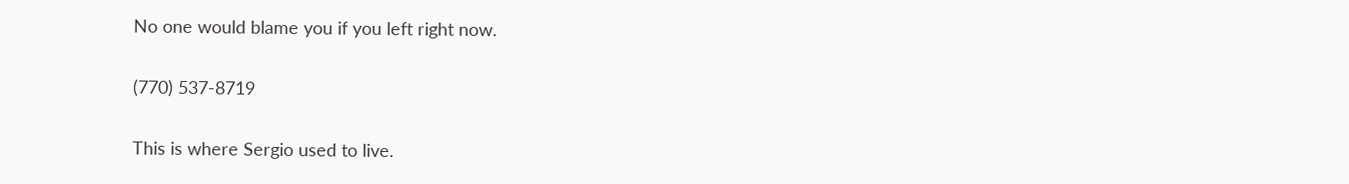No one would blame you if you left right now.

(770) 537-8719

This is where Sergio used to live.